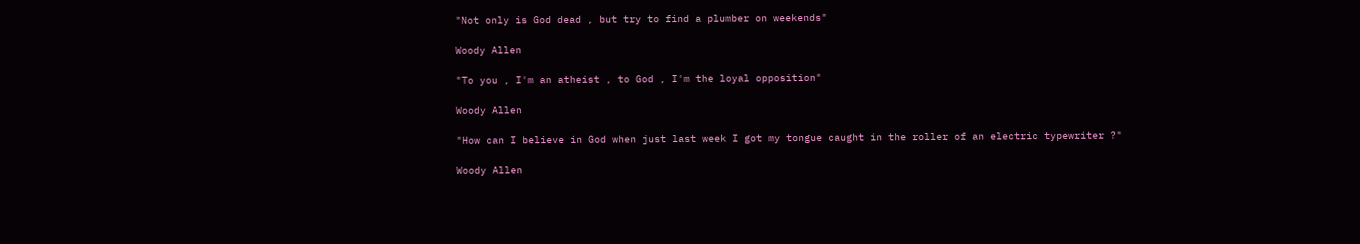"Not only is God dead , but try to find a plumber on weekends"

Woody Allen

"To you , I'm an atheist , to God , I'm the loyal opposition"

Woody Allen

"How can I believe in God when just last week I got my tongue caught in the roller of an electric typewriter ?"

Woody Allen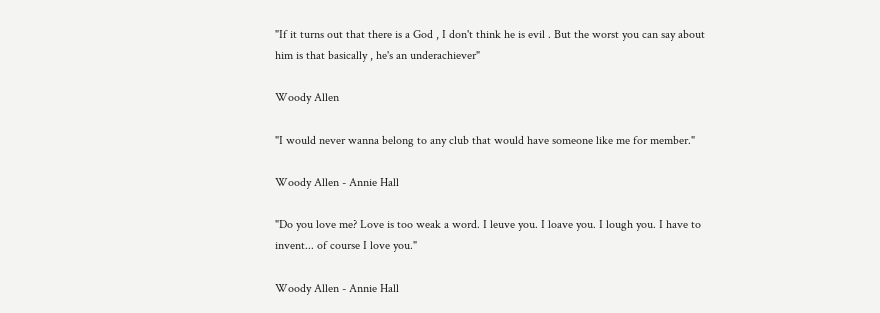"If it turns out that there is a God , I don't think he is evil . But the worst you can say about him is that basically , he's an underachiever"

Woody Allen

"I would never wanna belong to any club that would have someone like me for member."

Woody Allen - Annie Hall

"Do you love me? Love is too weak a word. I leuve you. I loave you. I lough you. I have to invent... of course I love you."

Woody Allen - Annie Hall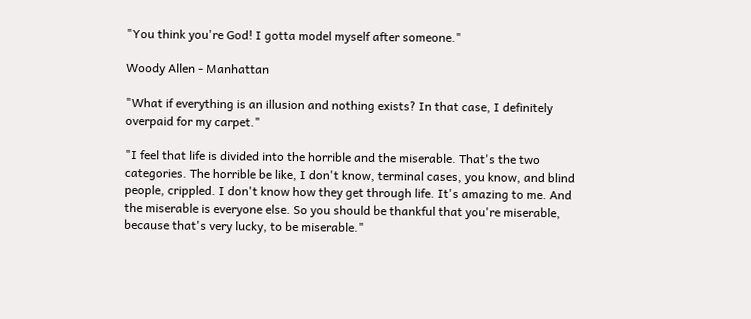"You think you're God! I gotta model myself after someone."

Woody Allen - Manhattan

"What if everything is an illusion and nothing exists? In that case, I definitely overpaid for my carpet."

"I feel that life is divided into the horrible and the miserable. That's the two categories. The horrible be like, I don't know, terminal cases, you know, and blind people, crippled. I don't know how they get through life. It's amazing to me. And the miserable is everyone else. So you should be thankful that you're miserable, because that's very lucky, to be miserable."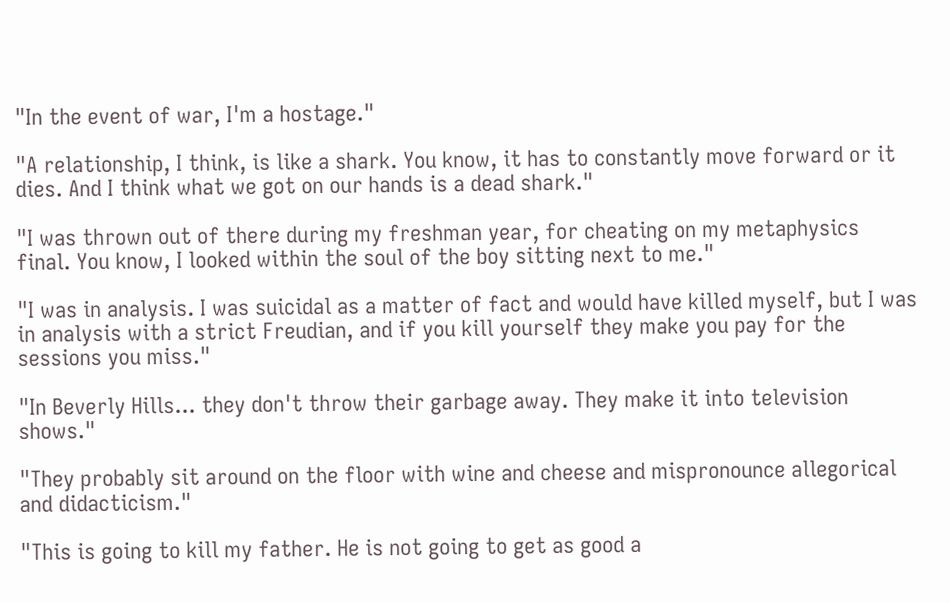"In the event of war, I'm a hostage."

"A relationship, I think, is like a shark. You know, it has to constantly move forward or it dies. And I think what we got on our hands is a dead shark."

"I was thrown out of there during my freshman year, for cheating on my metaphysics final. You know, I looked within the soul of the boy sitting next to me."

"I was in analysis. I was suicidal as a matter of fact and would have killed myself, but I was in analysis with a strict Freudian, and if you kill yourself they make you pay for the sessions you miss."

"In Beverly Hills... they don't throw their garbage away. They make it into television shows."

"They probably sit around on the floor with wine and cheese and mispronounce allegorical and didacticism."

"This is going to kill my father. He is not going to get as good a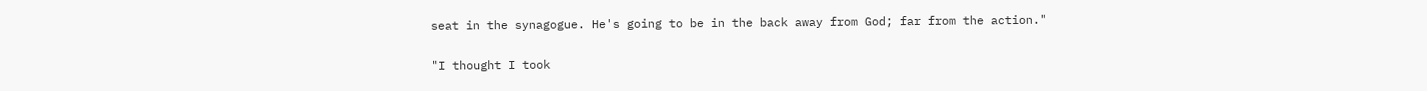seat in the synagogue. He's going to be in the back away from God; far from the action."

"I thought I took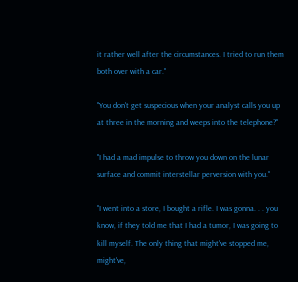it rather well after the circumstances. I tried to run them both over with a car."

"You don't get suspecious when your analyst calls you up at three in the morning and weeps into the telephone?"

"I had a mad impulse to throw you down on the lunar surface and commit interstellar perversion with you."

"I went into a store, I bought a rifle. I was gonna. . . you know, if they told me that I had a tumor, I was going to kill myself. The only thing that might've stopped me, might've,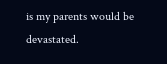is my parents would be devastated.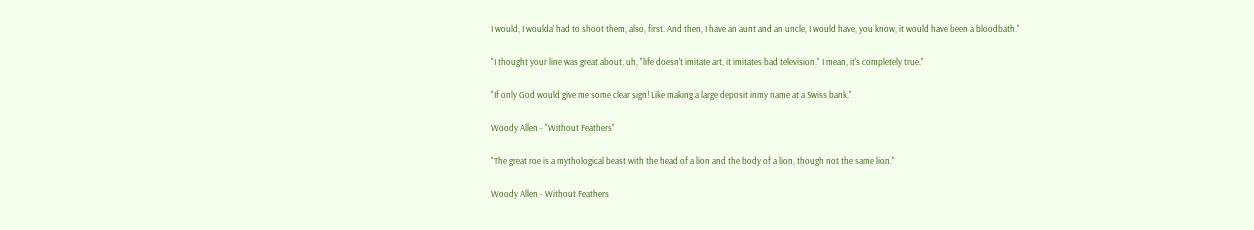I would, I woulda' had to shoot them, also, first. And then, I have an aunt and an uncle, I would have, you know, it would have been a bloodbath."

"I thought your line was great about, uh, "life doesn't imitate art, it imitates bad television." I mean, it's completely true."

"If only God would give me some clear sign! Like making a large deposit inmy name at a Swiss bank."

Woody Allen - "Without Feathers"

"The great roe is a mythological beast with the head of a lion and the body of a lion, though not the same lion."

Woody Allen - Without Feathers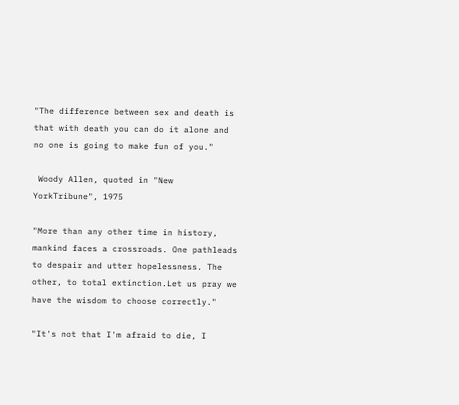"The difference between sex and death is that with death you can do it alone and no one is going to make fun of you."

 Woody Allen, quoted in "New YorkTribune", 1975

"More than any other time in history, mankind faces a crossroads. One pathleads to despair and utter hopelessness. The other, to total extinction.Let us pray we have the wisdom to choose correctly."

"It's not that I'm afraid to die, I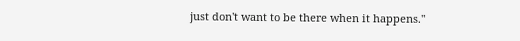just don't want to be there when it happens."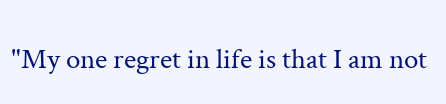"My one regret in life is that I am not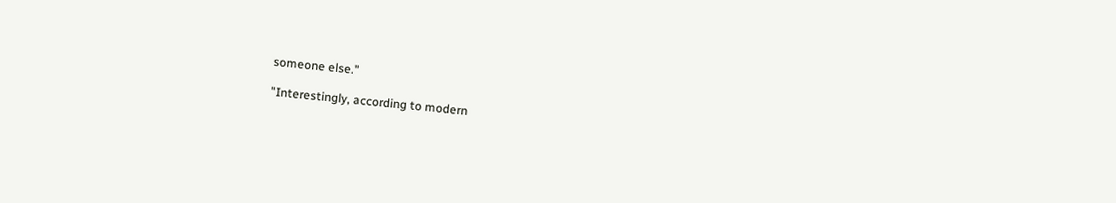someone else."

"Interestingly, according to modern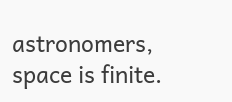astronomers, space is finite.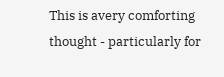This is avery comforting thought - particularly for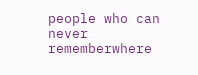people who can never rememberwhere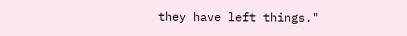they have left things."